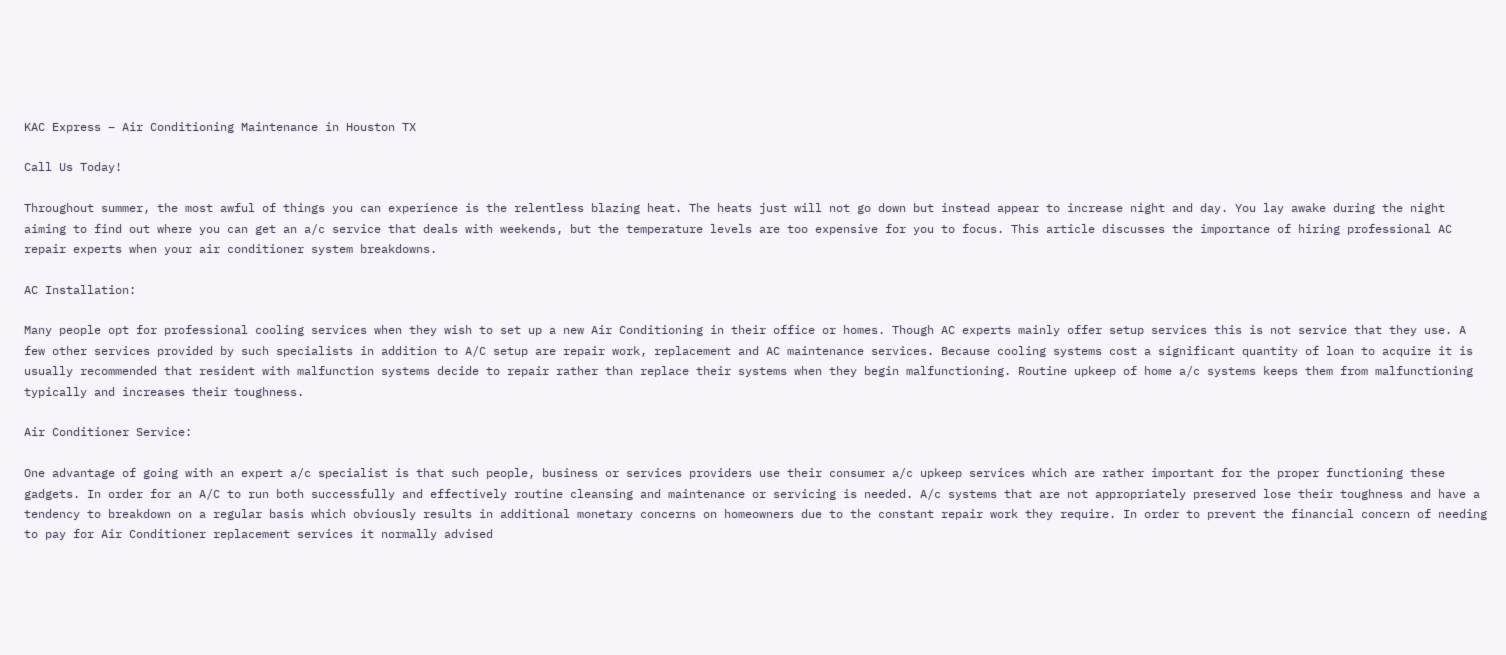KAC Express – Air Conditioning Maintenance in Houston TX

Call Us Today!

Throughout summer, the most awful of things you can experience is the relentless blazing heat. The heats just will not go down but instead appear to increase night and day. You lay awake during the night aiming to find out where you can get an a/c service that deals with weekends, but the temperature levels are too expensive for you to focus. This article discusses the importance of hiring professional AC repair experts when your air conditioner system breakdowns.

AC Installation:

Many people opt for professional cooling services when they wish to set up a new Air Conditioning in their office or homes. Though AC experts mainly offer setup services this is not service that they use. A few other services provided by such specialists in addition to A/C setup are repair work, replacement and AC maintenance services. Because cooling systems cost a significant quantity of loan to acquire it is usually recommended that resident with malfunction systems decide to repair rather than replace their systems when they begin malfunctioning. Routine upkeep of home a/c systems keeps them from malfunctioning typically and increases their toughness.

Air Conditioner Service:

One advantage of going with an expert a/c specialist is that such people, business or services providers use their consumer a/c upkeep services which are rather important for the proper functioning these gadgets. In order for an A/C to run both successfully and effectively routine cleansing and maintenance or servicing is needed. A/c systems that are not appropriately preserved lose their toughness and have a tendency to breakdown on a regular basis which obviously results in additional monetary concerns on homeowners due to the constant repair work they require. In order to prevent the financial concern of needing to pay for Air Conditioner replacement services it normally advised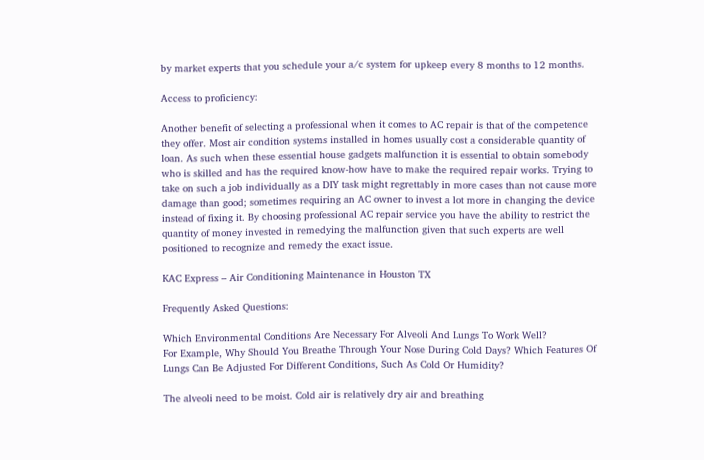by market experts that you schedule your a/c system for upkeep every 8 months to 12 months.

Access to proficiency:

Another benefit of selecting a professional when it comes to AC repair is that of the competence they offer. Most air condition systems installed in homes usually cost a considerable quantity of loan. As such when these essential house gadgets malfunction it is essential to obtain somebody who is skilled and has the required know-how have to make the required repair works. Trying to take on such a job individually as a DIY task might regrettably in more cases than not cause more damage than good; sometimes requiring an AC owner to invest a lot more in changing the device instead of fixing it. By choosing professional AC repair service you have the ability to restrict the quantity of money invested in remedying the malfunction given that such experts are well positioned to recognize and remedy the exact issue.

KAC Express – Air Conditioning Maintenance in Houston TX

Frequently Asked Questions:

Which Environmental Conditions Are Necessary For Alveoli And Lungs To Work Well?
For Example, Why Should You Breathe Through Your Nose During Cold Days? Which Features Of Lungs Can Be Adjusted For Different Conditions, Such As Cold Or Humidity?

The alveoli need to be moist. Cold air is relatively dry air and breathing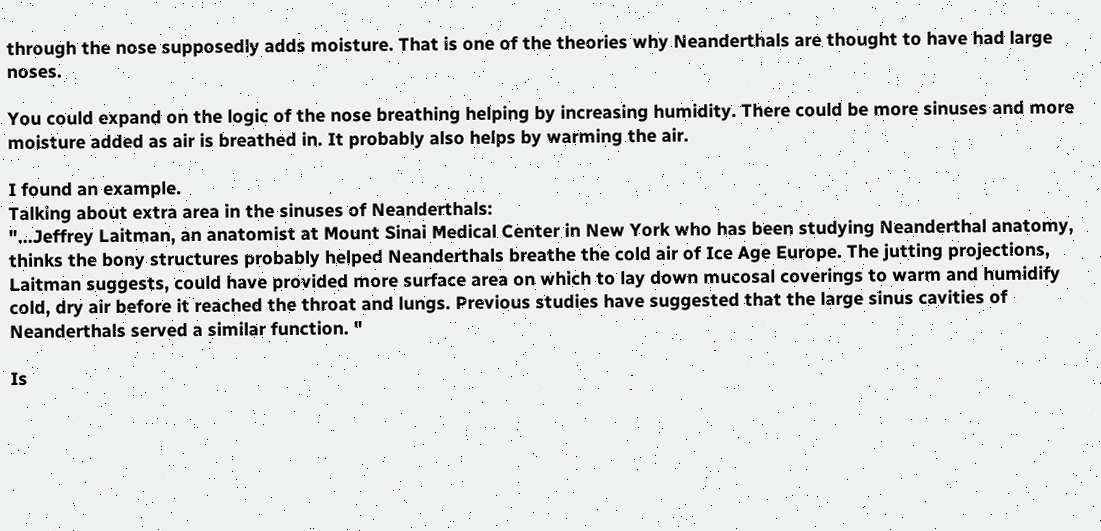through the nose supposedly adds moisture. That is one of the theories why Neanderthals are thought to have had large noses.

You could expand on the logic of the nose breathing helping by increasing humidity. There could be more sinuses and more moisture added as air is breathed in. It probably also helps by warming the air.

I found an example.
Talking about extra area in the sinuses of Neanderthals:
"...Jeffrey Laitman, an anatomist at Mount Sinai Medical Center in New York who has been studying Neanderthal anatomy, thinks the bony structures probably helped Neanderthals breathe the cold air of Ice Age Europe. The jutting projections, Laitman suggests, could have provided more surface area on which to lay down mucosal coverings to warm and humidify cold, dry air before it reached the throat and lungs. Previous studies have suggested that the large sinus cavities of Neanderthals served a similar function. "

Is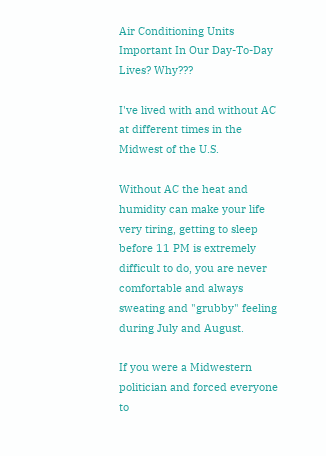Air Conditioning Units Important In Our Day-To-Day Lives? Why???

I've lived with and without AC at different times in the Midwest of the U.S.

Without AC the heat and humidity can make your life very tiring, getting to sleep before 11 PM is extremely difficult to do, you are never comfortable and always sweating and "grubby" feeling during July and August.

If you were a Midwestern politician and forced everyone to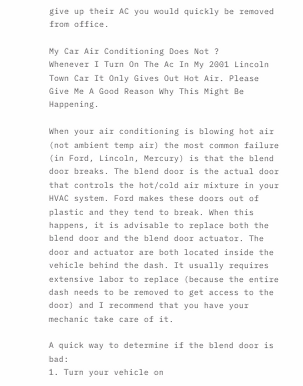give up their AC you would quickly be removed from office.

My Car Air Conditioning Does Not ?
Whenever I Turn On The Ac In My 2001 Lincoln Town Car It Only Gives Out Hot Air. Please Give Me A Good Reason Why This Might Be Happening.

When your air conditioning is blowing hot air (not ambient temp air) the most common failure (in Ford, Lincoln, Mercury) is that the blend door breaks. The blend door is the actual door that controls the hot/cold air mixture in your HVAC system. Ford makes these doors out of plastic and they tend to break. When this happens, it is advisable to replace both the blend door and the blend door actuator. The door and actuator are both located inside the vehicle behind the dash. It usually requires extensive labor to replace (because the entire dash needs to be removed to get access to the door) and I recommend that you have your mechanic take care of it.

A quick way to determine if the blend door is bad:
1. Turn your vehicle on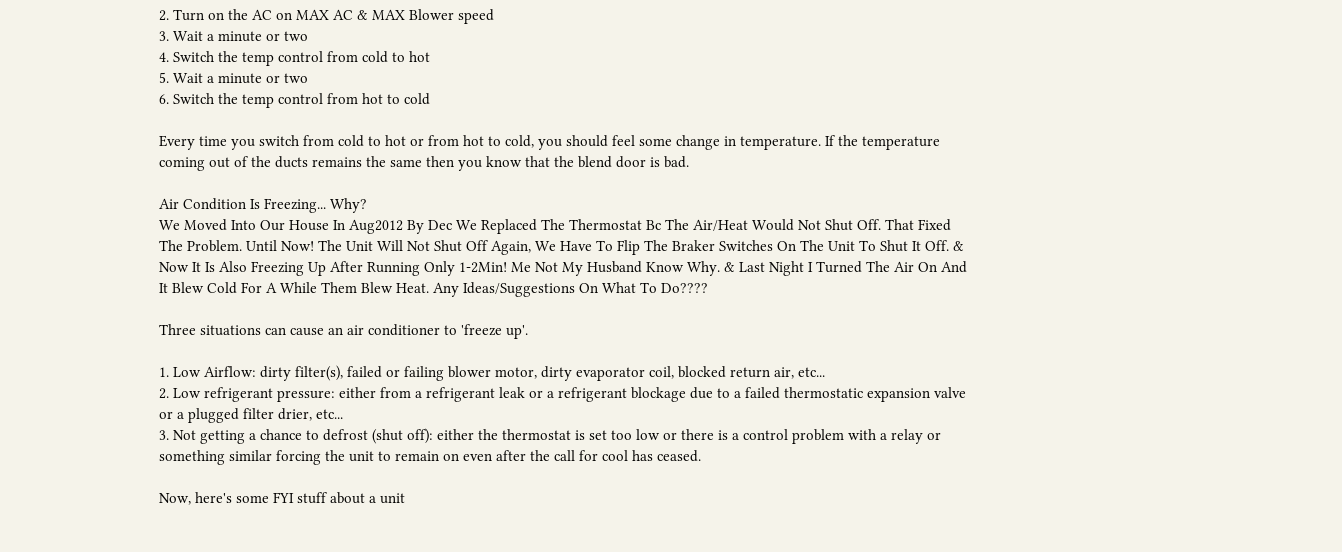2. Turn on the AC on MAX AC & MAX Blower speed
3. Wait a minute or two
4. Switch the temp control from cold to hot
5. Wait a minute or two
6. Switch the temp control from hot to cold

Every time you switch from cold to hot or from hot to cold, you should feel some change in temperature. If the temperature coming out of the ducts remains the same then you know that the blend door is bad.

Air Condition Is Freezing... Why?
We Moved Into Our House In Aug2012 By Dec We Replaced The Thermostat Bc The Air/Heat Would Not Shut Off. That Fixed The Problem. Until Now! The Unit Will Not Shut Off Again, We Have To Flip The Braker Switches On The Unit To Shut It Off. & Now It Is Also Freezing Up After Running Only 1-2Min! Me Not My Husband Know Why. & Last Night I Turned The Air On And It Blew Cold For A While Them Blew Heat. Any Ideas/Suggestions On What To Do????

Three situations can cause an air conditioner to 'freeze up'.

1. Low Airflow: dirty filter(s), failed or failing blower motor, dirty evaporator coil, blocked return air, etc...
2. Low refrigerant pressure: either from a refrigerant leak or a refrigerant blockage due to a failed thermostatic expansion valve or a plugged filter drier, etc...
3. Not getting a chance to defrost (shut off): either the thermostat is set too low or there is a control problem with a relay or something similar forcing the unit to remain on even after the call for cool has ceased.

Now, here's some FYI stuff about a unit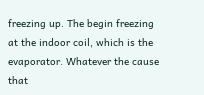freezing up. The begin freezing at the indoor coil, which is the evaporator. Whatever the cause that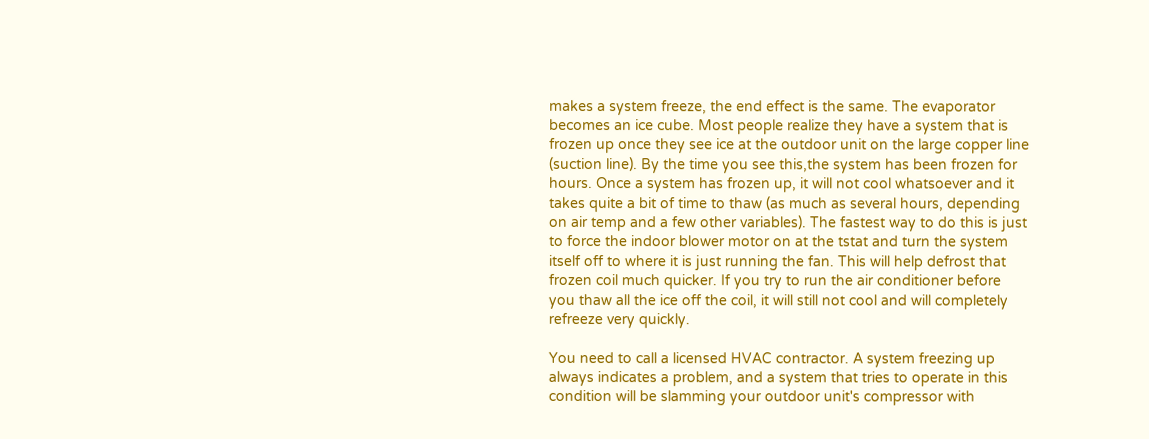makes a system freeze, the end effect is the same. The evaporator becomes an ice cube. Most people realize they have a system that is frozen up once they see ice at the outdoor unit on the large copper line (suction line). By the time you see this,the system has been frozen for hours. Once a system has frozen up, it will not cool whatsoever and it takes quite a bit of time to thaw (as much as several hours, depending on air temp and a few other variables). The fastest way to do this is just to force the indoor blower motor on at the tstat and turn the system itself off to where it is just running the fan. This will help defrost that frozen coil much quicker. If you try to run the air conditioner before you thaw all the ice off the coil, it will still not cool and will completely refreeze very quickly.

You need to call a licensed HVAC contractor. A system freezing up always indicates a problem, and a system that tries to operate in this condition will be slamming your outdoor unit's compressor with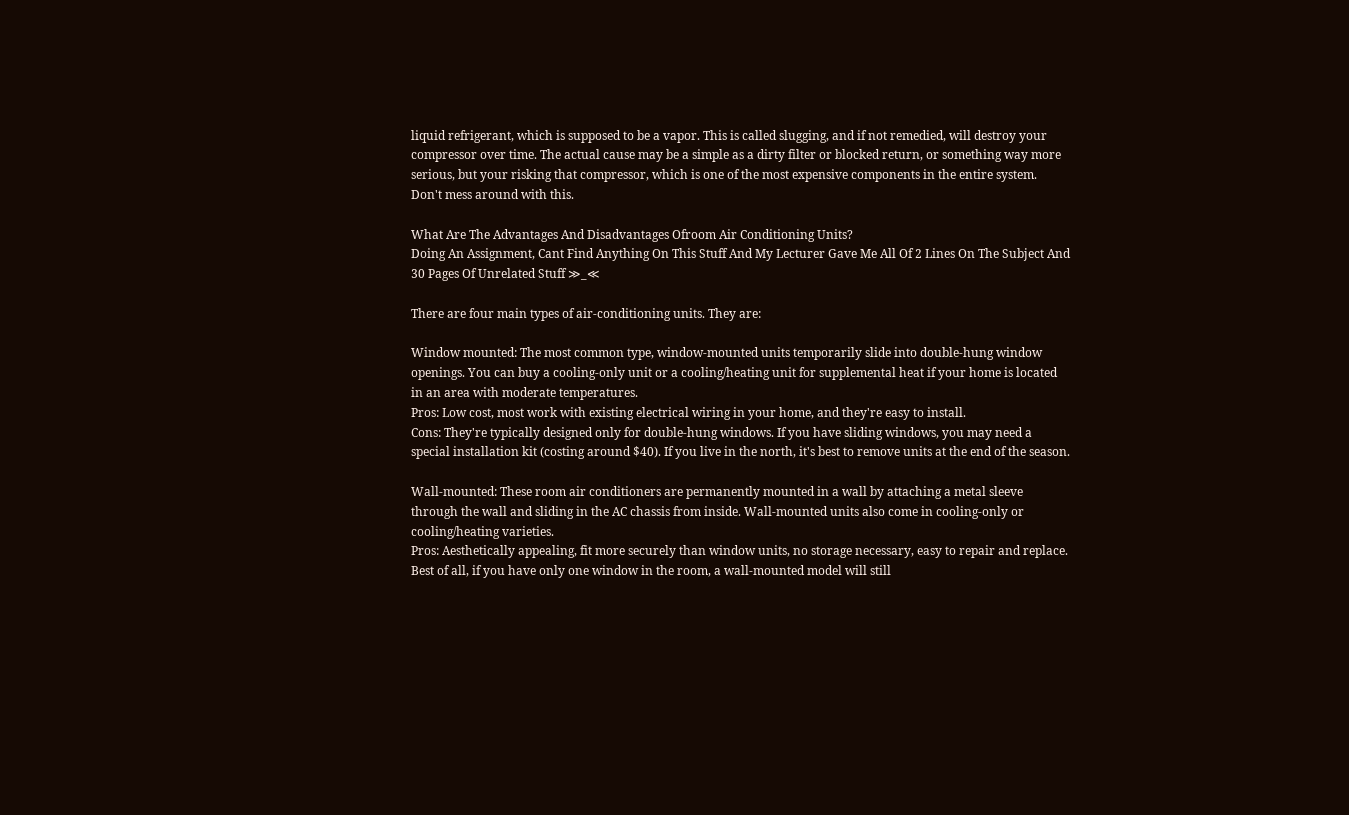liquid refrigerant, which is supposed to be a vapor. This is called slugging, and if not remedied, will destroy your compressor over time. The actual cause may be a simple as a dirty filter or blocked return, or something way more serious, but your risking that compressor, which is one of the most expensive components in the entire system. Don't mess around with this.

What Are The Advantages And Disadvantages Ofroom Air Conditioning Units?
Doing An Assignment, Cant Find Anything On This Stuff And My Lecturer Gave Me All Of 2 Lines On The Subject And 30 Pages Of Unrelated Stuff ≫_≪

There are four main types of air-conditioning units. They are:

Window mounted: The most common type, window-mounted units temporarily slide into double-hung window openings. You can buy a cooling-only unit or a cooling/heating unit for supplemental heat if your home is located in an area with moderate temperatures.
Pros: Low cost, most work with existing electrical wiring in your home, and they're easy to install.
Cons: They're typically designed only for double-hung windows. If you have sliding windows, you may need a special installation kit (costing around $40). If you live in the north, it's best to remove units at the end of the season.

Wall-mounted: These room air conditioners are permanently mounted in a wall by attaching a metal sleeve through the wall and sliding in the AC chassis from inside. Wall-mounted units also come in cooling-only or cooling/heating varieties.
Pros: Aesthetically appealing, fit more securely than window units, no storage necessary, easy to repair and replace. Best of all, if you have only one window in the room, a wall-mounted model will still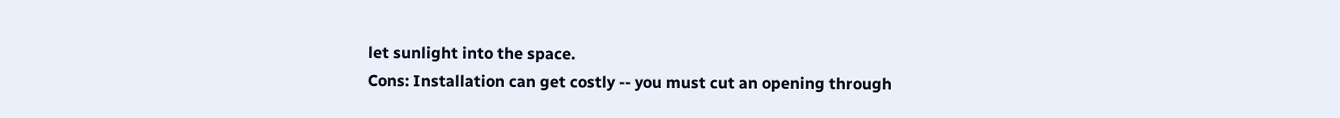let sunlight into the space.
Cons: Installation can get costly -- you must cut an opening through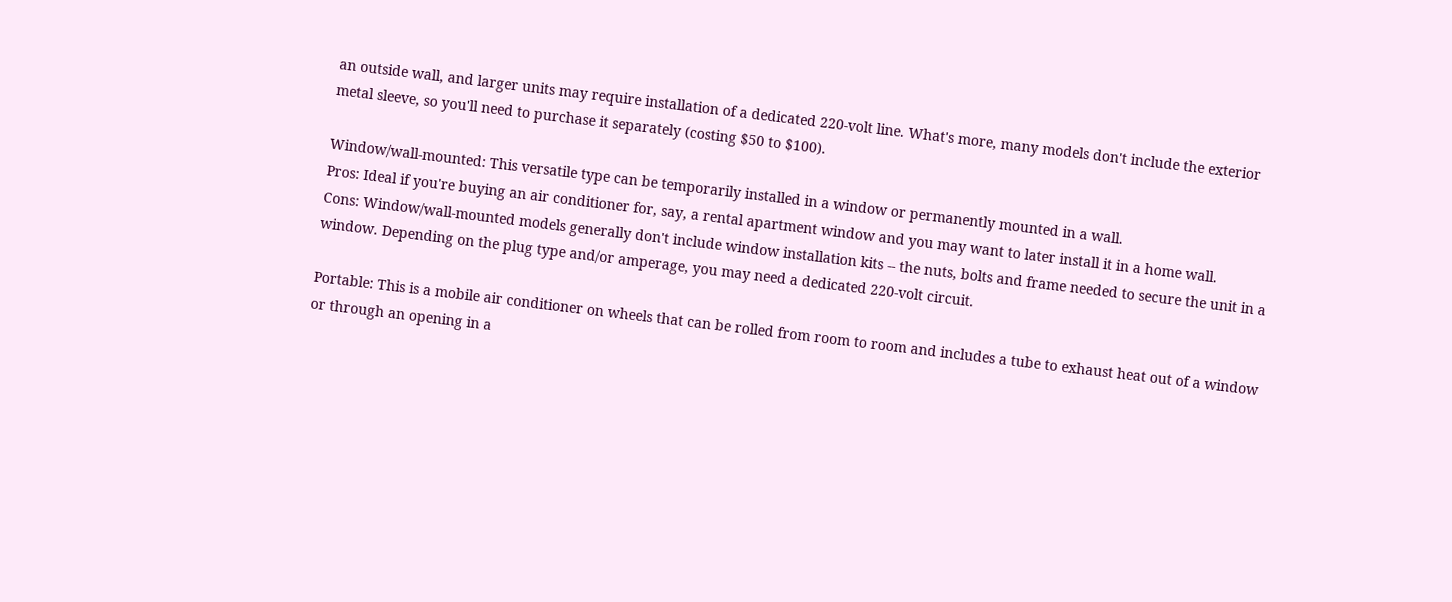an outside wall, and larger units may require installation of a dedicated 220-volt line. What's more, many models don't include the exterior metal sleeve, so you'll need to purchase it separately (costing $50 to $100).

Window/wall-mounted: This versatile type can be temporarily installed in a window or permanently mounted in a wall.
Pros: Ideal if you're buying an air conditioner for, say, a rental apartment window and you may want to later install it in a home wall.
Cons: Window/wall-mounted models generally don't include window installation kits -- the nuts, bolts and frame needed to secure the unit in a window. Depending on the plug type and/or amperage, you may need a dedicated 220-volt circuit.

Portable: This is a mobile air conditioner on wheels that can be rolled from room to room and includes a tube to exhaust heat out of a window or through an opening in a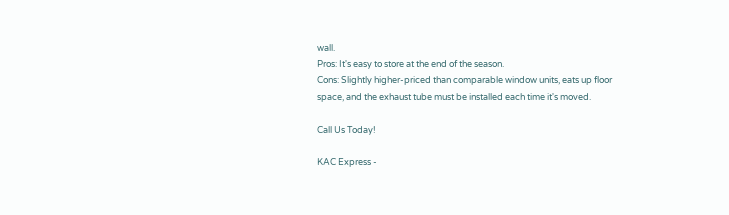wall.
Pros: It's easy to store at the end of the season.
Cons: Slightly higher-priced than comparable window units, eats up floor space, and the exhaust tube must be installed each time it's moved.

Call Us Today!

KAC Express -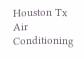Houston Tx Air Conditioning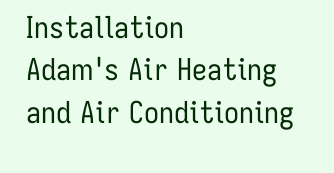Installation
Adam's Air Heating and Air Conditioning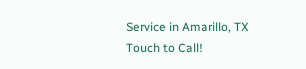Service in Amarillo, TX
Touch to Call!